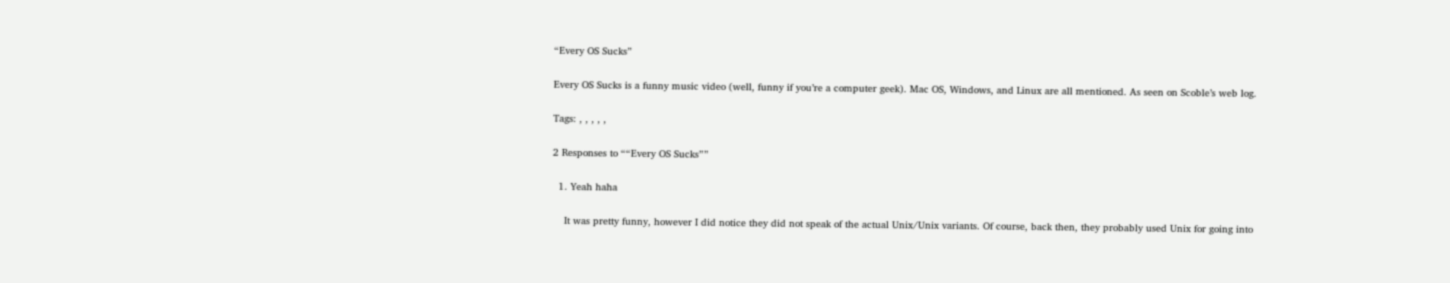“Every OS Sucks”

Every OS Sucks is a funny music video (well, funny if you’re a computer geek). Mac OS, Windows, and Linux are all mentioned. As seen on Scoble’s web log.

Tags: , , , , ,

2 Responses to ““Every OS Sucks””

  1. Yeah haha

    It was pretty funny, however I did notice they did not speak of the actual Unix/Unix variants. Of course, back then, they probably used Unix for going into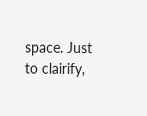space. Just to clairify,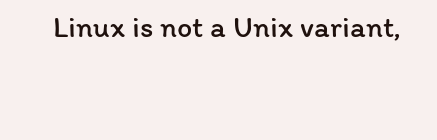Linux is not a Unix variant,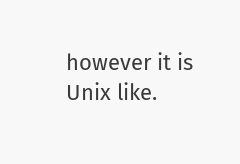however it is Unix like.